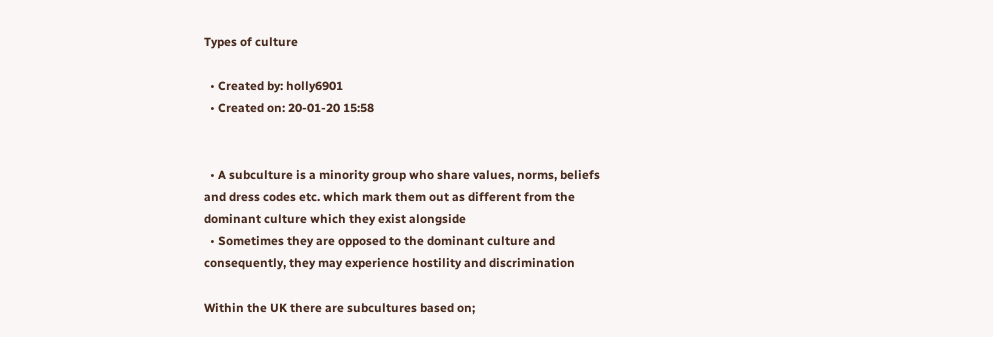Types of culture

  • Created by: holly6901
  • Created on: 20-01-20 15:58


  • A subculture is a minority group who share values, norms, beliefs and dress codes etc. which mark them out as different from the dominant culture which they exist alongside
  • Sometimes they are opposed to the dominant culture and consequently, they may experience hostility and discrimination

Within the UK there are subcultures based on;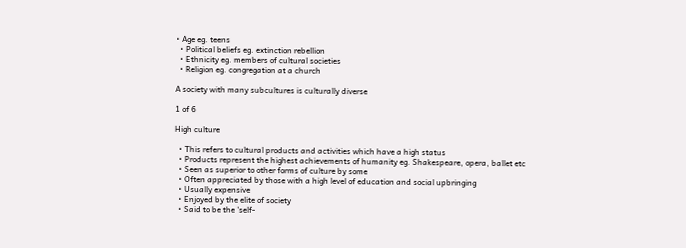• Age eg. teens
  • Political beliefs eg. extinction rebellion
  • Ethnicity eg. members of cultural societies
  • Religion eg. congregation at a church

A society with many subcultures is culturally diverse

1 of 6

High culture

  • This refers to cultural products and activities which have a high status
  • Products represent the highest achievements of humanity eg. Shakespeare, opera, ballet etc
  • Seen as superior to other forms of culture by some
  • Often appreciated by those with a high level of education and social upbringing
  • Usually expensive
  • Enjoyed by the elite of society
  • Said to be the 'self-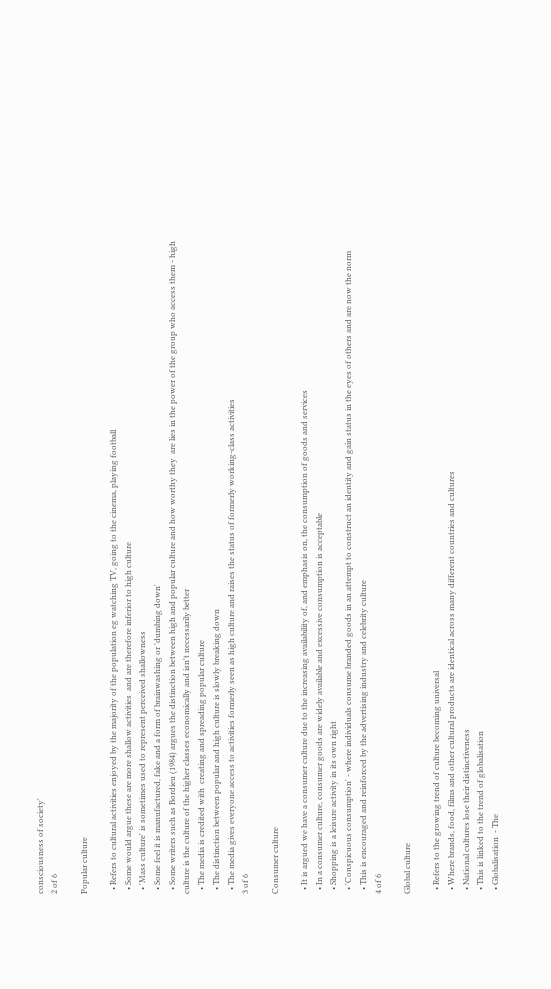consciousness of society'
2 of 6

Popular culture

  • Refers to cultural activities enjoyed by the majority of the population eg watching TV, going to the cinema, playing football
  • Some would argue these are more shallow activities  and are therefore inferior to high culture
  • 'Mass culture' is sometimes used to represent perceived shallowness
  • Some feel it is manufactured, fake and a form of brainwashing or 'dumbing down'
  • Some writers such as Bordieu (1984) argues the distinction between high and popular culture and how worthy they  are lies in the power of the group who access them - high culture is the culture of the higher classes economically and isn't necessarily better
  • The media is credited with  creating and spreading popular culture
  • The distinction between popular and high culture is slowly breaking down
  • The media gives everyone access to activities formerly seen as high culture and raises the status of formerly working-class activities
3 of 6

Consumer culture

  • It is argued we have a consumer culture due to the increasing availability of, and emphasis on, the consumption of goods and services
  • In a consumer culture, consumer goods are widely available and excessive consumption is acceptable
  • Shopping is a leisure activity in its own right
  • 'Conspicuous consumption' - where individuals consume branded goods in an attempt to construct an identity and gain status in the eyes of others and are now the norm
  • This is encouraged and reinforced by the advertising industry and celebrity culture
4 of 6

Global culture

  • Refers to the growing trend of culture becoming universal
  • Where brands, food, films and other cultural products are identical across many different countries and cultures
  • National cultures lose their distinctiveness
  • This is linked to the trend of globalisation
  • Globalisation  - The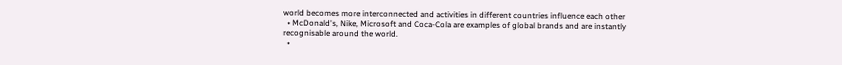world becomes more interconnected and activities in different countries influence each other
  • McDonald's, Nike, Microsoft and Coca-Cola are examples of global brands and are instantly recognisable around the world.
  •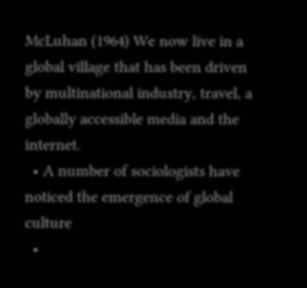McLuhan (1964) We now live in a global village that has been driven by multinational industry, travel, a globally accessible media and the internet.
  • A number of sociologists have noticed the emergence of global culture
  •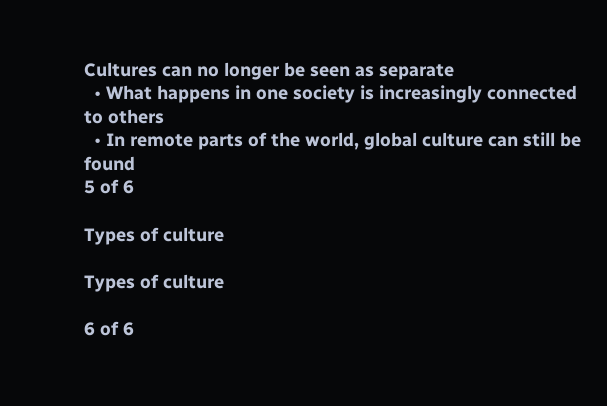Cultures can no longer be seen as separate
  • What happens in one society is increasingly connected to others
  • In remote parts of the world, global culture can still be found
5 of 6

Types of culture

Types of culture

6 of 6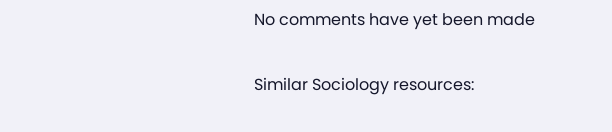No comments have yet been made

Similar Sociology resources: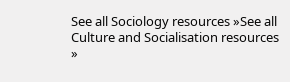See all Sociology resources »See all Culture and Socialisation resources »